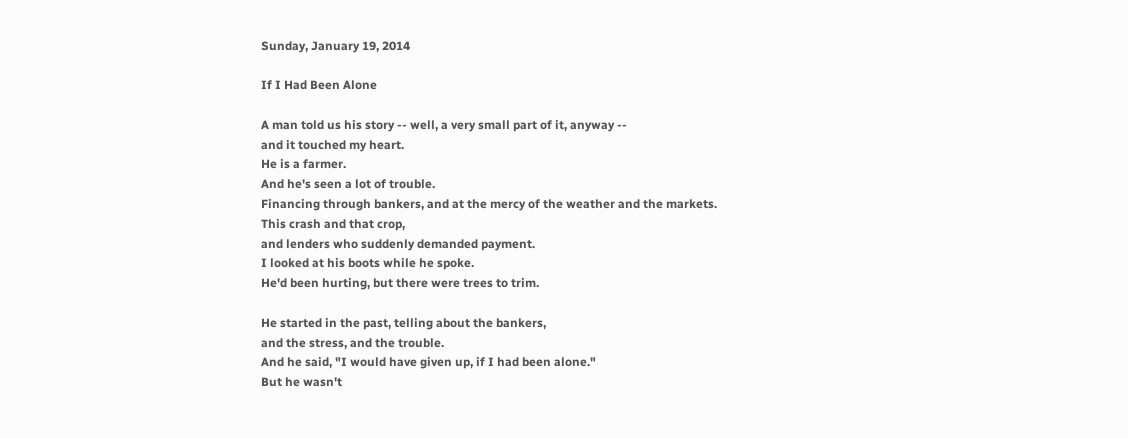Sunday, January 19, 2014

If I Had Been Alone

A man told us his story -- well, a very small part of it, anyway --
and it touched my heart.
He is a farmer.
And he's seen a lot of trouble.
Financing through bankers, and at the mercy of the weather and the markets.
This crash and that crop,
and lenders who suddenly demanded payment.
I looked at his boots while he spoke.
He'd been hurting, but there were trees to trim.

He started in the past, telling about the bankers,
and the stress, and the trouble.
And he said, "I would have given up, if I had been alone."
But he wasn't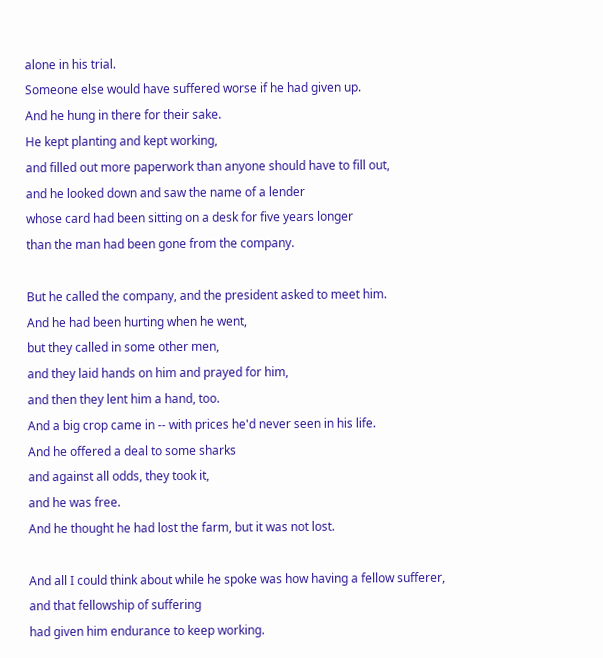alone in his trial.
Someone else would have suffered worse if he had given up.
And he hung in there for their sake.
He kept planting and kept working,
and filled out more paperwork than anyone should have to fill out,
and he looked down and saw the name of a lender
whose card had been sitting on a desk for five years longer
than the man had been gone from the company.

But he called the company, and the president asked to meet him.
And he had been hurting when he went,
but they called in some other men,
and they laid hands on him and prayed for him,
and then they lent him a hand, too.
And a big crop came in -- with prices he'd never seen in his life.
And he offered a deal to some sharks
and against all odds, they took it,
and he was free.
And he thought he had lost the farm, but it was not lost.

And all I could think about while he spoke was how having a fellow sufferer,
and that fellowship of suffering
had given him endurance to keep working.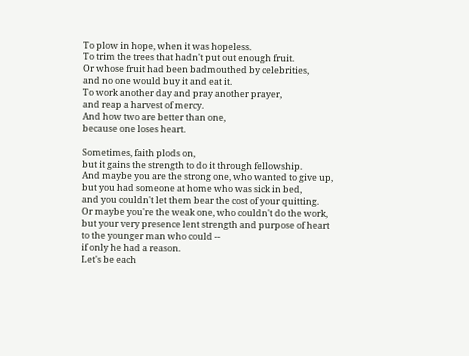To plow in hope, when it was hopeless.
To trim the trees that hadn't put out enough fruit.
Or whose fruit had been badmouthed by celebrities,
and no one would buy it and eat it.
To work another day and pray another prayer,
and reap a harvest of mercy.
And how two are better than one,
because one loses heart.

Sometimes, faith plods on,
but it gains the strength to do it through fellowship.
And maybe you are the strong one, who wanted to give up,
but you had someone at home who was sick in bed,
and you couldn't let them bear the cost of your quitting.
Or maybe you're the weak one, who couldn't do the work,
but your very presence lent strength and purpose of heart
to the younger man who could --
if only he had a reason.
Let's be each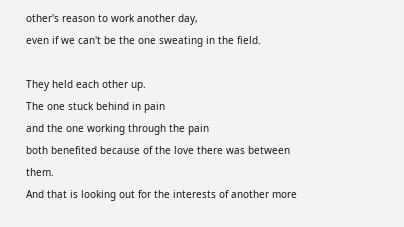other's reason to work another day,
even if we can't be the one sweating in the field.

They held each other up.
The one stuck behind in pain
and the one working through the pain
both benefited because of the love there was between them.
And that is looking out for the interests of another more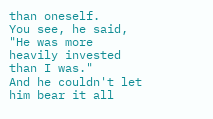than oneself.
You see, he said, "He was more heavily invested than I was."
And he couldn't let him bear it all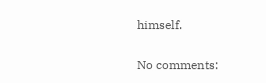himself.

No comments: